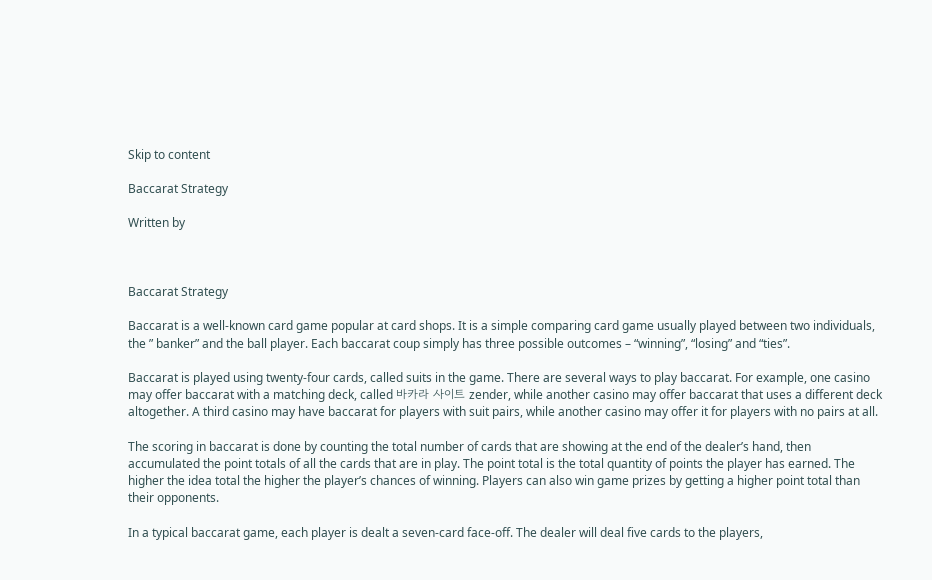Skip to content

Baccarat Strategy

Written by



Baccarat Strategy

Baccarat is a well-known card game popular at card shops. It is a simple comparing card game usually played between two individuals, the ” banker” and the ball player. Each baccarat coup simply has three possible outcomes – “winning”, “losing” and “ties”.

Baccarat is played using twenty-four cards, called suits in the game. There are several ways to play baccarat. For example, one casino may offer baccarat with a matching deck, called 바카라 사이트 zender, while another casino may offer baccarat that uses a different deck altogether. A third casino may have baccarat for players with suit pairs, while another casino may offer it for players with no pairs at all.

The scoring in baccarat is done by counting the total number of cards that are showing at the end of the dealer’s hand, then accumulated the point totals of all the cards that are in play. The point total is the total quantity of points the player has earned. The higher the idea total the higher the player’s chances of winning. Players can also win game prizes by getting a higher point total than their opponents.

In a typical baccarat game, each player is dealt a seven-card face-off. The dealer will deal five cards to the players,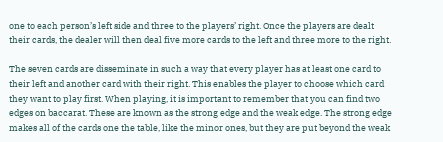one to each person’s left side and three to the players’ right. Once the players are dealt their cards, the dealer will then deal five more cards to the left and three more to the right.

The seven cards are disseminate in such a way that every player has at least one card to their left and another card with their right. This enables the player to choose which card they want to play first. When playing, it is important to remember that you can find two edges on baccarat. These are known as the strong edge and the weak edge. The strong edge makes all of the cards one the table, like the minor ones, but they are put beyond the weak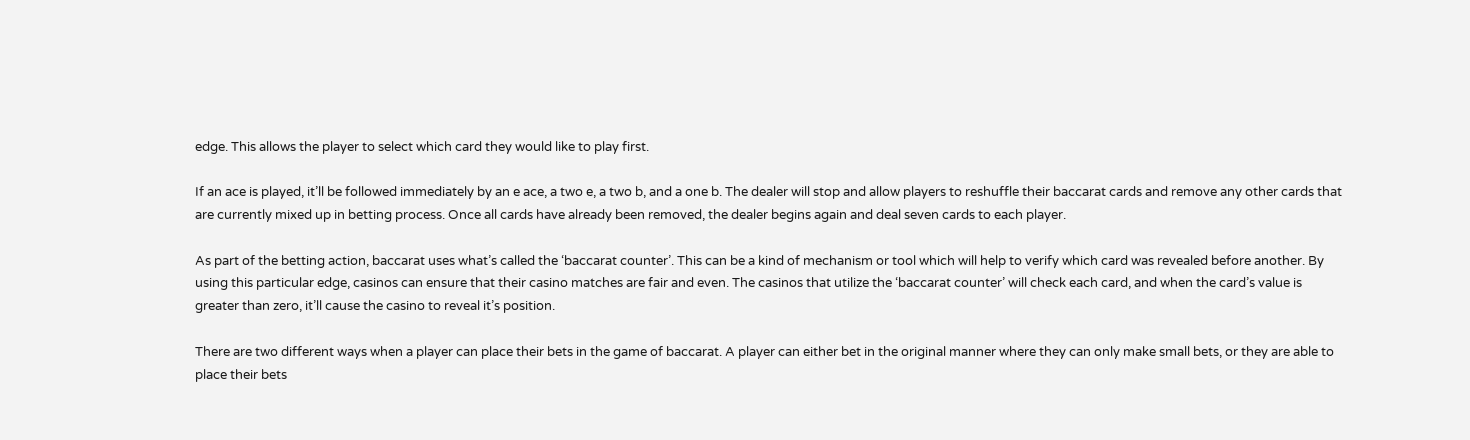edge. This allows the player to select which card they would like to play first.

If an ace is played, it’ll be followed immediately by an e ace, a two e, a two b, and a one b. The dealer will stop and allow players to reshuffle their baccarat cards and remove any other cards that are currently mixed up in betting process. Once all cards have already been removed, the dealer begins again and deal seven cards to each player.

As part of the betting action, baccarat uses what’s called the ‘baccarat counter’. This can be a kind of mechanism or tool which will help to verify which card was revealed before another. By using this particular edge, casinos can ensure that their casino matches are fair and even. The casinos that utilize the ‘baccarat counter’ will check each card, and when the card’s value is greater than zero, it’ll cause the casino to reveal it’s position.

There are two different ways when a player can place their bets in the game of baccarat. A player can either bet in the original manner where they can only make small bets, or they are able to place their bets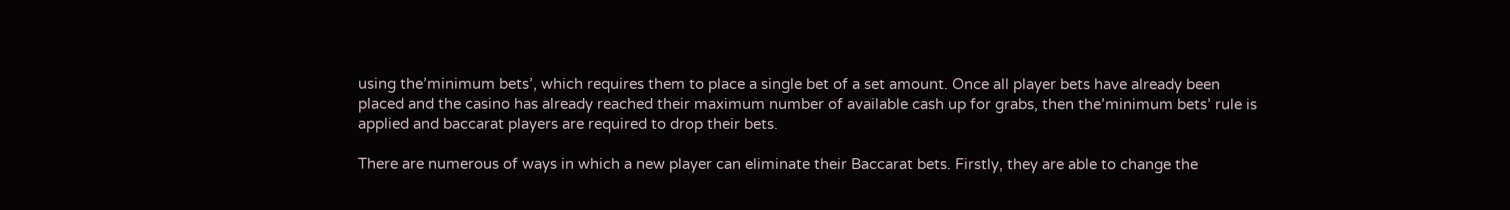using the’minimum bets’, which requires them to place a single bet of a set amount. Once all player bets have already been placed and the casino has already reached their maximum number of available cash up for grabs, then the’minimum bets’ rule is applied and baccarat players are required to drop their bets.

There are numerous of ways in which a new player can eliminate their Baccarat bets. Firstly, they are able to change the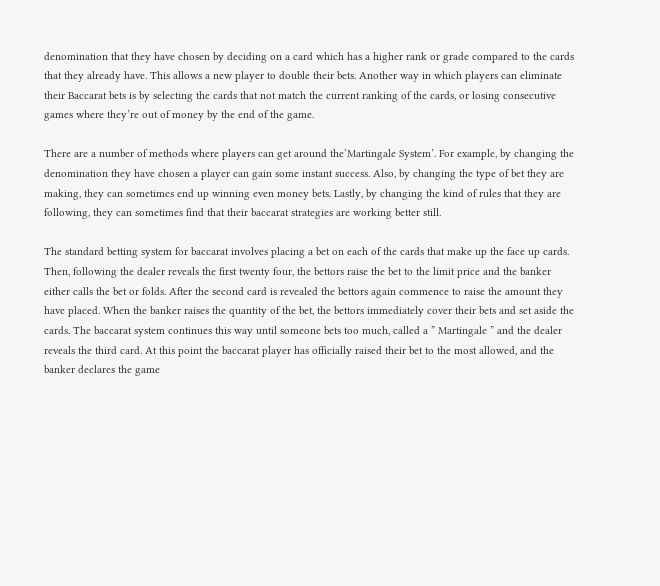denomination that they have chosen by deciding on a card which has a higher rank or grade compared to the cards that they already have. This allows a new player to double their bets. Another way in which players can eliminate their Baccarat bets is by selecting the cards that not match the current ranking of the cards, or losing consecutive games where they’re out of money by the end of the game.

There are a number of methods where players can get around the’Martingale System’. For example, by changing the denomination they have chosen a player can gain some instant success. Also, by changing the type of bet they are making, they can sometimes end up winning even money bets. Lastly, by changing the kind of rules that they are following, they can sometimes find that their baccarat strategies are working better still.

The standard betting system for baccarat involves placing a bet on each of the cards that make up the face up cards. Then, following the dealer reveals the first twenty four, the bettors raise the bet to the limit price and the banker either calls the bet or folds. After the second card is revealed the bettors again commence to raise the amount they have placed. When the banker raises the quantity of the bet, the bettors immediately cover their bets and set aside the cards. The baccarat system continues this way until someone bets too much, called a ” Martingale ” and the dealer reveals the third card. At this point the baccarat player has officially raised their bet to the most allowed, and the banker declares the game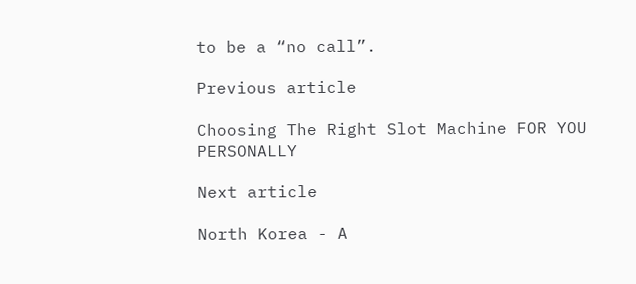to be a “no call”.

Previous article

Choosing The Right Slot Machine FOR YOU PERSONALLY

Next article

North Korea - A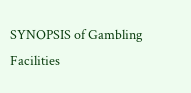SYNOPSIS of Gambling Facilities